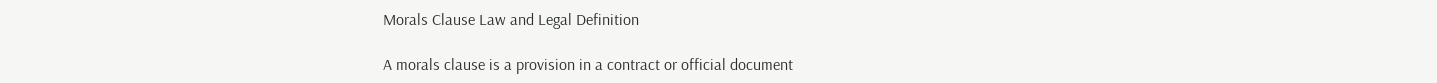Morals Clause Law and Legal Definition

A morals clause is a provision in a contract or official document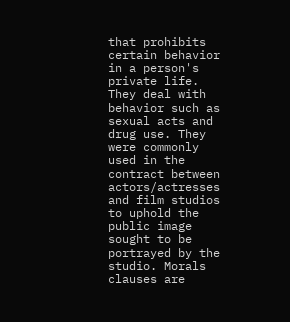that prohibits certain behavior in a person's private life. They deal with behavior such as sexual acts and drug use. They were commonly used in the contract between actors/actresses and film studios to uphold the public image sought to be portrayed by the studio. Morals clauses are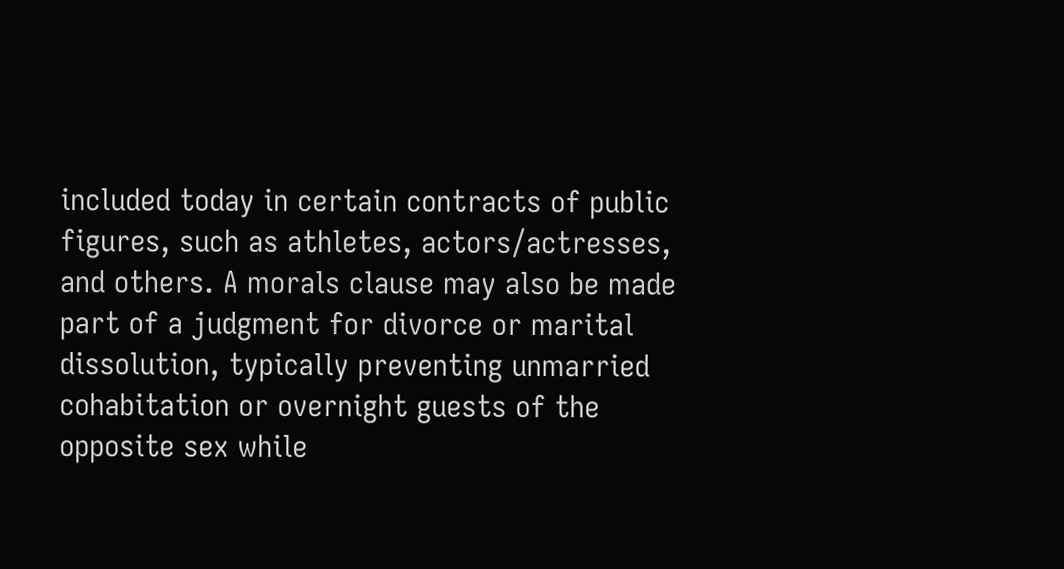included today in certain contracts of public figures, such as athletes, actors/actresses, and others. A morals clause may also be made part of a judgment for divorce or marital dissolution, typically preventing unmarried cohabitation or overnight guests of the opposite sex while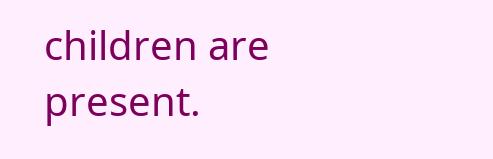children are present.